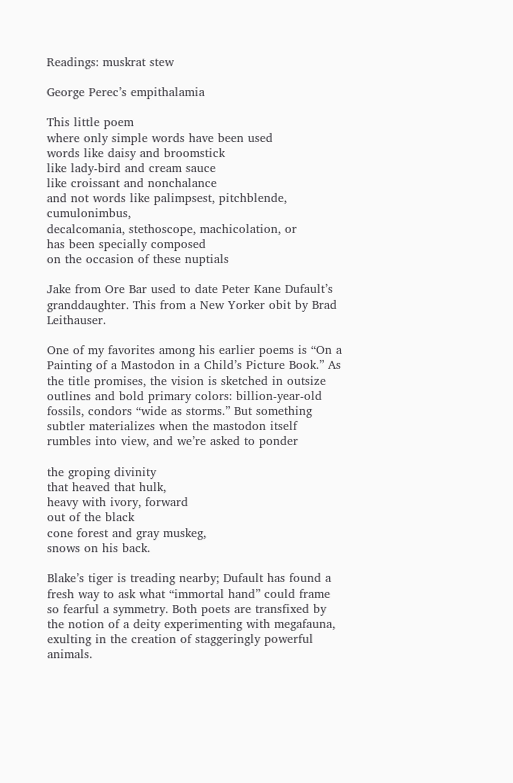Readings: muskrat stew

George Perec’s empithalamia

This little poem
where only simple words have been used
words like daisy and broomstick
like lady-bird and cream sauce
like croissant and nonchalance
and not words like palimpsest, pitchblende, cumulonimbus,
decalcomania, stethoscope, machicolation, or
has been specially composed
on the occasion of these nuptials

Jake from Ore Bar used to date Peter Kane Dufault’s granddaughter. This from a New Yorker obit by Brad Leithauser.

One of my favorites among his earlier poems is “On a Painting of a Mastodon in a Child’s Picture Book.” As the title promises, the vision is sketched in outsize outlines and bold primary colors: billion-year-old fossils, condors “wide as storms.” But something subtler materializes when the mastodon itself rumbles into view, and we’re asked to ponder

the groping divinity
that heaved that hulk,
heavy with ivory, forward
out of the black
cone forest and gray muskeg,
snows on his back.

Blake’s tiger is treading nearby; Dufault has found a fresh way to ask what “immortal hand” could frame so fearful a symmetry. Both poets are transfixed by the notion of a deity experimenting with megafauna, exulting in the creation of staggeringly powerful animals.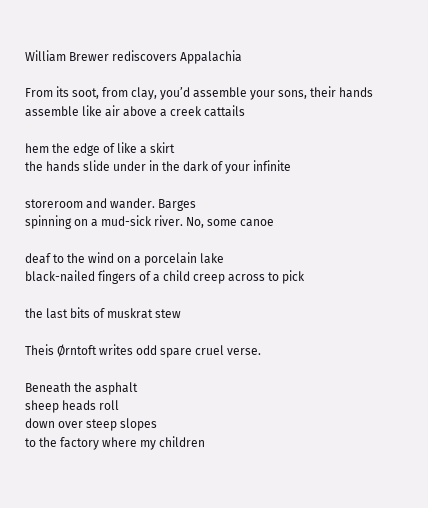William Brewer rediscovers Appalachia

From its soot, from clay, you’d assemble your sons, their hands
assemble like air above a creek cattails

hem the edge of like a skirt
the hands slide under in the dark of your infinite

storeroom and wander. Barges
spinning on a mud-sick river. No, some canoe

deaf to the wind on a porcelain lake
black-nailed fingers of a child creep across to pick

the last bits of muskrat stew

Theis Ørntoft writes odd spare cruel verse.

Beneath the asphalt
sheep heads roll
down over steep slopes
to the factory where my children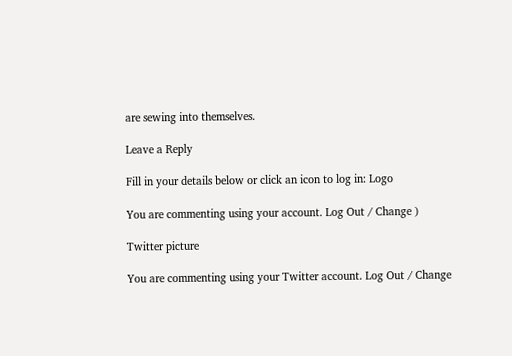are sewing into themselves.

Leave a Reply

Fill in your details below or click an icon to log in: Logo

You are commenting using your account. Log Out / Change )

Twitter picture

You are commenting using your Twitter account. Log Out / Change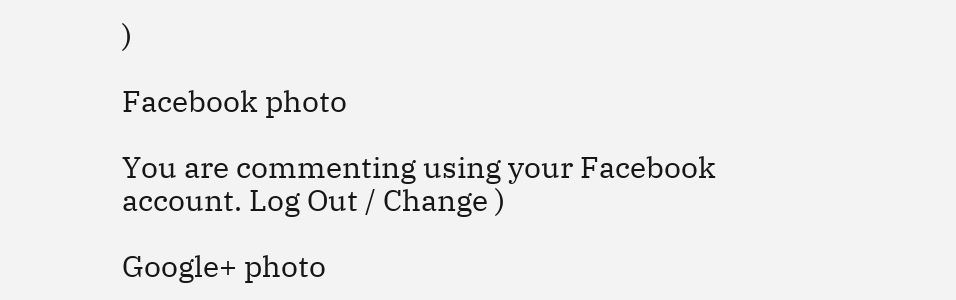)

Facebook photo

You are commenting using your Facebook account. Log Out / Change )

Google+ photo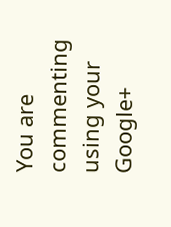You are commenting using your Google+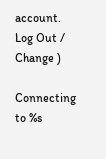account. Log Out / Change )

Connecting to %s